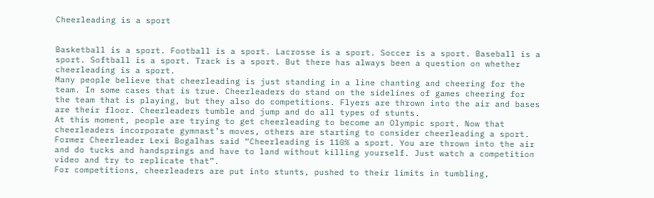Cheerleading is a sport


Basketball is a sport. Football is a sport. Lacrosse is a sport. Soccer is a sport. Baseball is a sport. Softball is a sport. Track is a sport. But there has always been a question on whether cheerleading is a sport.
Many people believe that cheerleading is just standing in a line chanting and cheering for the team. In some cases that is true. Cheerleaders do stand on the sidelines of games cheering for the team that is playing, but they also do competitions. Flyers are thrown into the air and bases are their floor. Cheerleaders tumble and jump and do all types of stunts.
At this moment, people are trying to get cheerleading to become an Olympic sport. Now that cheerleaders incorporate gymnast’s moves, others are starting to consider cheerleading a sport. Former Cheerleader Lexi Bogalhas said “Cheerleading is 110% a sport. You are thrown into the air and do tucks and handsprings and have to land without killing yourself. Just watch a competition video and try to replicate that”.
For competitions, cheerleaders are put into stunts, pushed to their limits in tumbling,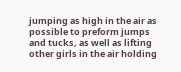jumping as high in the air as possible to preform jumps and tucks, as well as lifting other girls in the air holding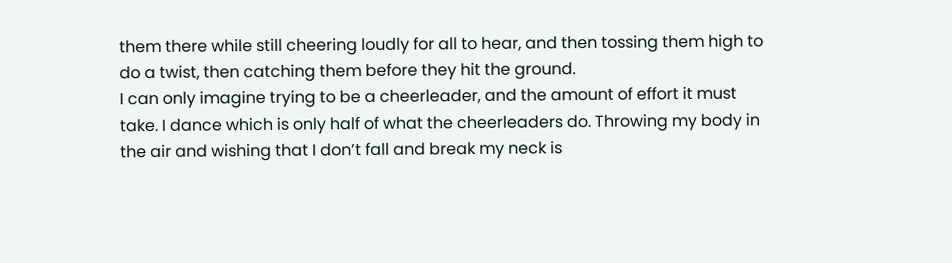them there while still cheering loudly for all to hear, and then tossing them high to do a twist, then catching them before they hit the ground.
I can only imagine trying to be a cheerleader, and the amount of effort it must take. I dance which is only half of what the cheerleaders do. Throwing my body in the air and wishing that I don’t fall and break my neck is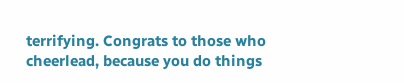terrifying. Congrats to those who cheerlead, because you do things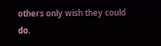others only wish they could do.